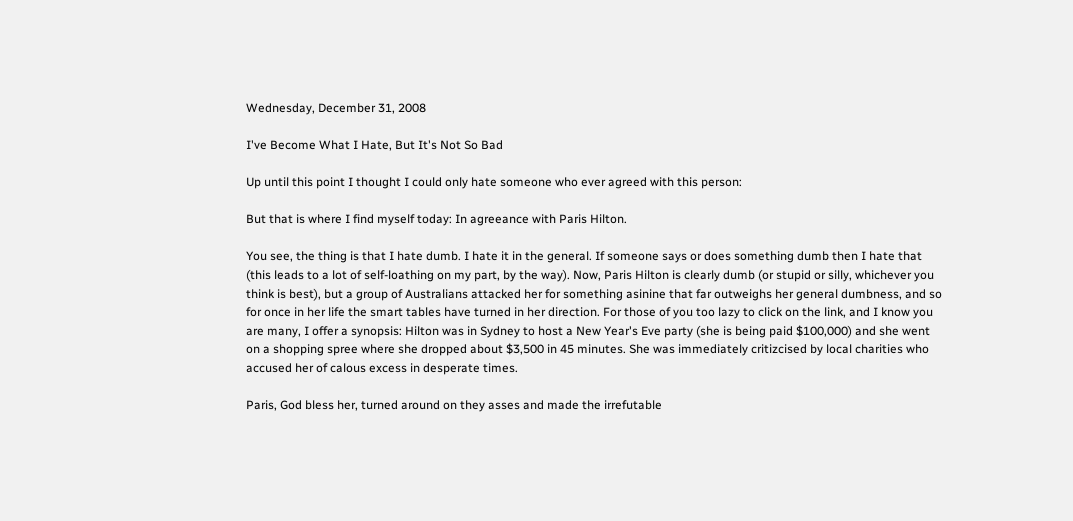Wednesday, December 31, 2008

I've Become What I Hate, But It's Not So Bad

Up until this point I thought I could only hate someone who ever agreed with this person:

But that is where I find myself today: In agreeance with Paris Hilton.

You see, the thing is that I hate dumb. I hate it in the general. If someone says or does something dumb then I hate that (this leads to a lot of self-loathing on my part, by the way). Now, Paris Hilton is clearly dumb (or stupid or silly, whichever you think is best), but a group of Australians attacked her for something asinine that far outweighs her general dumbness, and so for once in her life the smart tables have turned in her direction. For those of you too lazy to click on the link, and I know you are many, I offer a synopsis: Hilton was in Sydney to host a New Year's Eve party (she is being paid $100,000) and she went on a shopping spree where she dropped about $3,500 in 45 minutes. She was immediately critizcised by local charities who accused her of calous excess in desperate times.

Paris, God bless her, turned around on they asses and made the irrefutable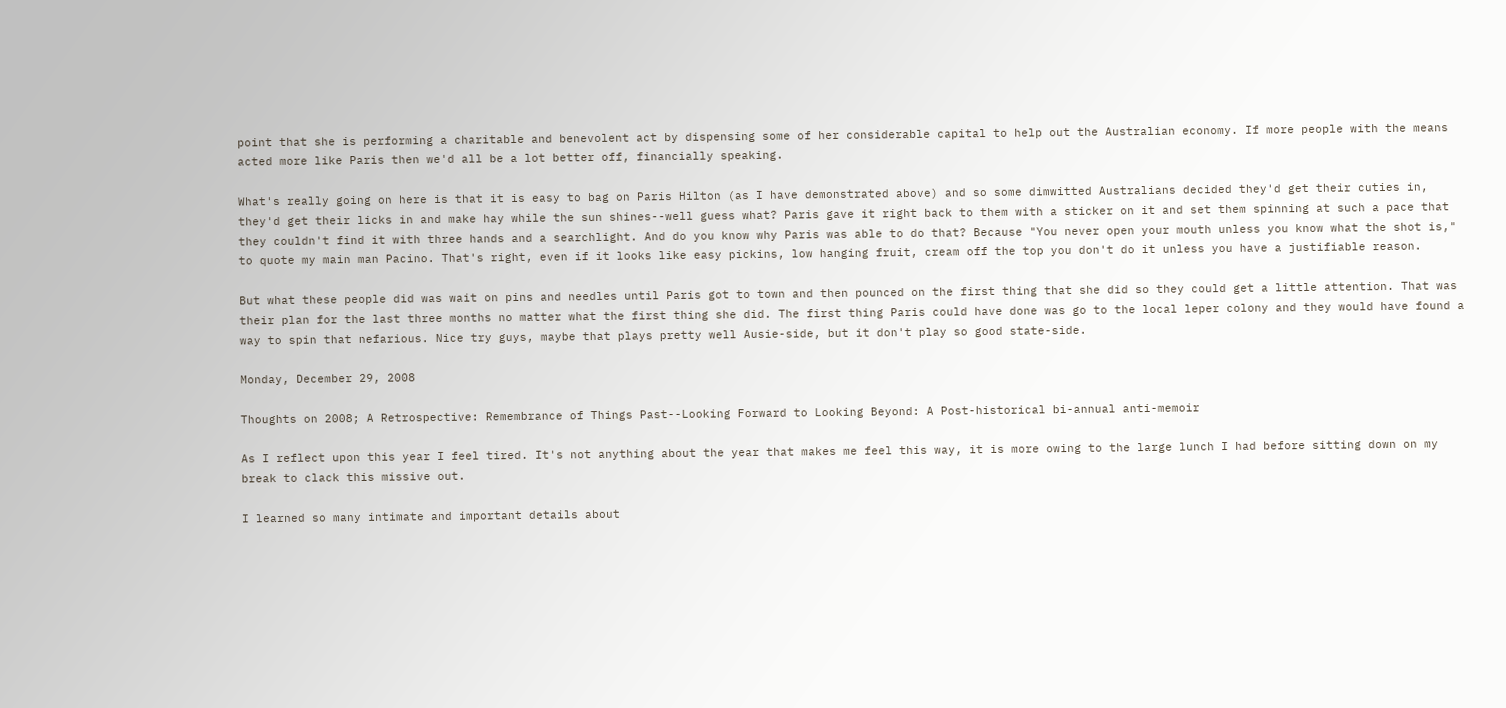point that she is performing a charitable and benevolent act by dispensing some of her considerable capital to help out the Australian economy. If more people with the means acted more like Paris then we'd all be a lot better off, financially speaking.

What's really going on here is that it is easy to bag on Paris Hilton (as I have demonstrated above) and so some dimwitted Australians decided they'd get their cuties in, they'd get their licks in and make hay while the sun shines--well guess what? Paris gave it right back to them with a sticker on it and set them spinning at such a pace that they couldn't find it with three hands and a searchlight. And do you know why Paris was able to do that? Because "You never open your mouth unless you know what the shot is," to quote my main man Pacino. That's right, even if it looks like easy pickins, low hanging fruit, cream off the top you don't do it unless you have a justifiable reason.

But what these people did was wait on pins and needles until Paris got to town and then pounced on the first thing that she did so they could get a little attention. That was their plan for the last three months no matter what the first thing she did. The first thing Paris could have done was go to the local leper colony and they would have found a way to spin that nefarious. Nice try guys, maybe that plays pretty well Ausie-side, but it don't play so good state-side.

Monday, December 29, 2008

Thoughts on 2008; A Retrospective: Remembrance of Things Past--Looking Forward to Looking Beyond: A Post-historical bi-annual anti-memoir

As I reflect upon this year I feel tired. It's not anything about the year that makes me feel this way, it is more owing to the large lunch I had before sitting down on my break to clack this missive out.

I learned so many intimate and important details about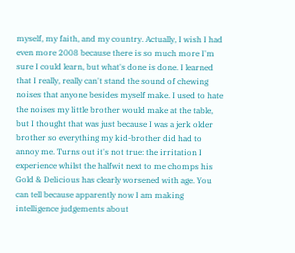myself, my faith, and my country. Actually, I wish I had even more 2008 because there is so much more I'm sure I could learn, but what's done is done. I learned that I really, really can't stand the sound of chewing noises that anyone besides myself make. I used to hate the noises my little brother would make at the table, but I thought that was just because I was a jerk older brother so everything my kid-brother did had to annoy me. Turns out it's not true: the irritation I experience whilst the halfwit next to me chomps his Gold & Delicious has clearly worsened with age. You can tell because apparently now I am making intelligence judgements about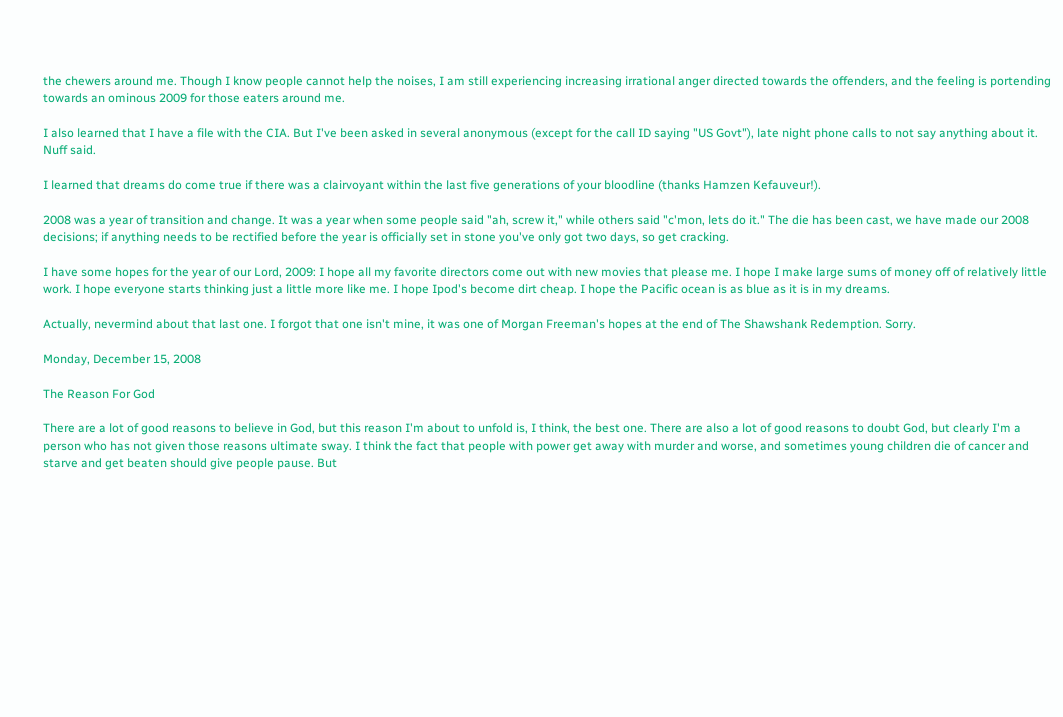the chewers around me. Though I know people cannot help the noises, I am still experiencing increasing irrational anger directed towards the offenders, and the feeling is portending towards an ominous 2009 for those eaters around me.

I also learned that I have a file with the CIA. But I've been asked in several anonymous (except for the call ID saying "US Govt"), late night phone calls to not say anything about it. Nuff said.

I learned that dreams do come true if there was a clairvoyant within the last five generations of your bloodline (thanks Hamzen Kefauveur!).

2008 was a year of transition and change. It was a year when some people said "ah, screw it," while others said "c'mon, lets do it." The die has been cast, we have made our 2008 decisions; if anything needs to be rectified before the year is officially set in stone you've only got two days, so get cracking.

I have some hopes for the year of our Lord, 2009: I hope all my favorite directors come out with new movies that please me. I hope I make large sums of money off of relatively little work. I hope everyone starts thinking just a little more like me. I hope Ipod's become dirt cheap. I hope the Pacific ocean is as blue as it is in my dreams.

Actually, nevermind about that last one. I forgot that one isn't mine, it was one of Morgan Freeman's hopes at the end of The Shawshank Redemption. Sorry.

Monday, December 15, 2008

The Reason For God

There are a lot of good reasons to believe in God, but this reason I'm about to unfold is, I think, the best one. There are also a lot of good reasons to doubt God, but clearly I'm a person who has not given those reasons ultimate sway. I think the fact that people with power get away with murder and worse, and sometimes young children die of cancer and starve and get beaten should give people pause. But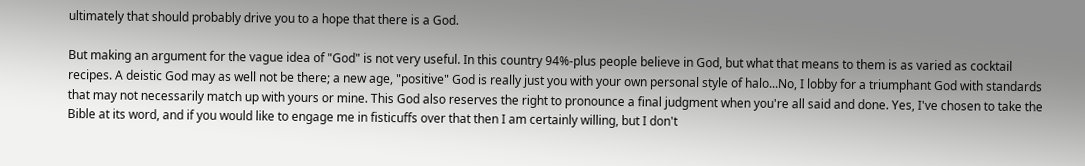ultimately that should probably drive you to a hope that there is a God.

But making an argument for the vague idea of "God" is not very useful. In this country 94%-plus people believe in God, but what that means to them is as varied as cocktail recipes. A deistic God may as well not be there; a new age, "positive" God is really just you with your own personal style of halo...No, I lobby for a triumphant God with standards that may not necessarily match up with yours or mine. This God also reserves the right to pronounce a final judgment when you're all said and done. Yes, I've chosen to take the Bible at its word, and if you would like to engage me in fisticuffs over that then I am certainly willing, but I don't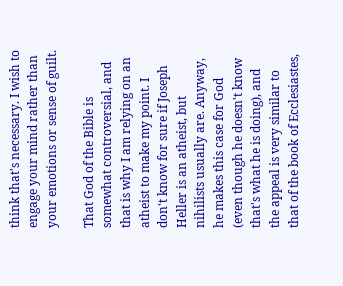think that's necessary. I wish to engage your mind rather than your emotions or sense of guilt.

That God of the Bible is somewhat controversial, and that is why I am relying on an atheist to make my point. I don't know for sure if Joseph Heller is an atheist, but nihilists usually are. Anyway, he makes this case for God (even though he doesn't know that's what he is doing), and the appeal is very similar to that of the book of Ecclesiastes,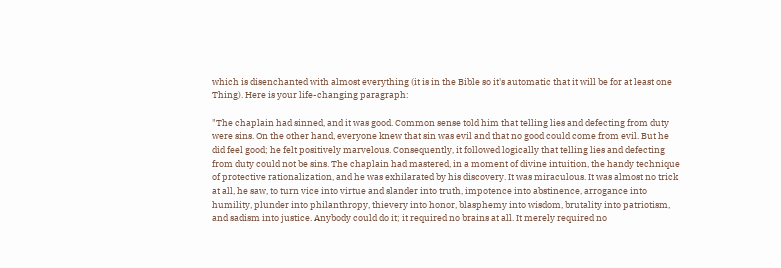which is disenchanted with almost everything (it is in the Bible so it's automatic that it will be for at least one Thing). Here is your life-changing paragraph:

"The chaplain had sinned, and it was good. Common sense told him that telling lies and defecting from duty were sins. On the other hand, everyone knew that sin was evil and that no good could come from evil. But he did feel good; he felt positively marvelous. Consequently, it followed logically that telling lies and defecting from duty could not be sins. The chaplain had mastered, in a moment of divine intuition, the handy technique of protective rationalization, and he was exhilarated by his discovery. It was miraculous. It was almost no trick at all, he saw, to turn vice into virtue and slander into truth, impotence into abstinence, arrogance into humility, plunder into philanthropy, thievery into honor, blasphemy into wisdom, brutality into patriotism, and sadism into justice. Anybody could do it; it required no brains at all. It merely required no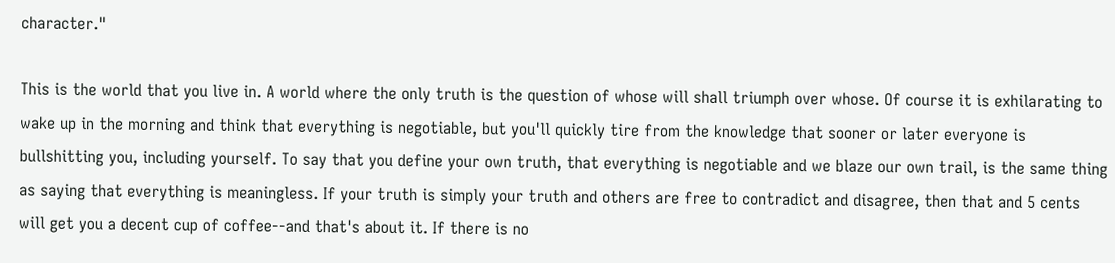character."

This is the world that you live in. A world where the only truth is the question of whose will shall triumph over whose. Of course it is exhilarating to wake up in the morning and think that everything is negotiable, but you'll quickly tire from the knowledge that sooner or later everyone is bullshitting you, including yourself. To say that you define your own truth, that everything is negotiable and we blaze our own trail, is the same thing as saying that everything is meaningless. If your truth is simply your truth and others are free to contradict and disagree, then that and 5 cents will get you a decent cup of coffee--and that's about it. If there is no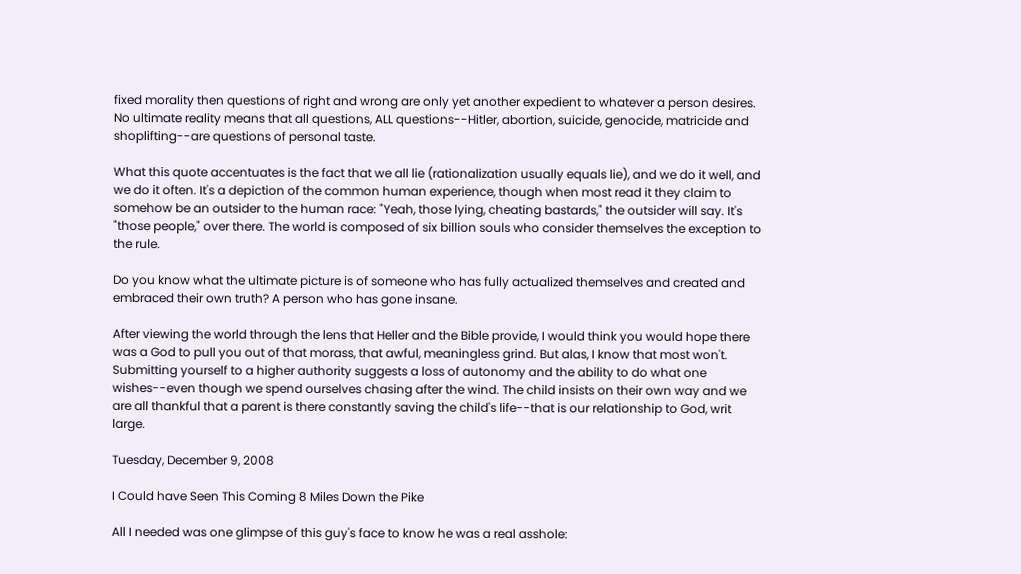fixed morality then questions of right and wrong are only yet another expedient to whatever a person desires. No ultimate reality means that all questions, ALL questions--Hitler, abortion, suicide, genocide, matricide and shoplifting--are questions of personal taste.

What this quote accentuates is the fact that we all lie (rationalization usually equals lie), and we do it well, and we do it often. It's a depiction of the common human experience, though when most read it they claim to somehow be an outsider to the human race: "Yeah, those lying, cheating bastards," the outsider will say. It's "those people," over there. The world is composed of six billion souls who consider themselves the exception to the rule.

Do you know what the ultimate picture is of someone who has fully actualized themselves and created and embraced their own truth? A person who has gone insane.

After viewing the world through the lens that Heller and the Bible provide, I would think you would hope there was a God to pull you out of that morass, that awful, meaningless grind. But alas, I know that most won't. Submitting yourself to a higher authority suggests a loss of autonomy and the ability to do what one wishes--even though we spend ourselves chasing after the wind. The child insists on their own way and we are all thankful that a parent is there constantly saving the child's life--that is our relationship to God, writ large.

Tuesday, December 9, 2008

I Could have Seen This Coming 8 Miles Down the Pike

All I needed was one glimpse of this guy's face to know he was a real asshole: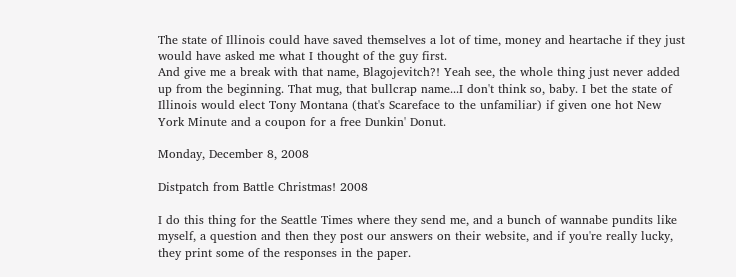The state of Illinois could have saved themselves a lot of time, money and heartache if they just would have asked me what I thought of the guy first.
And give me a break with that name, Blagojevitch?! Yeah see, the whole thing just never added up from the beginning. That mug, that bullcrap name...I don't think so, baby. I bet the state of Illinois would elect Tony Montana (that's Scareface to the unfamiliar) if given one hot New York Minute and a coupon for a free Dunkin' Donut.

Monday, December 8, 2008

Distpatch from Battle Christmas! 2008

I do this thing for the Seattle Times where they send me, and a bunch of wannabe pundits like myself, a question and then they post our answers on their website, and if you're really lucky, they print some of the responses in the paper.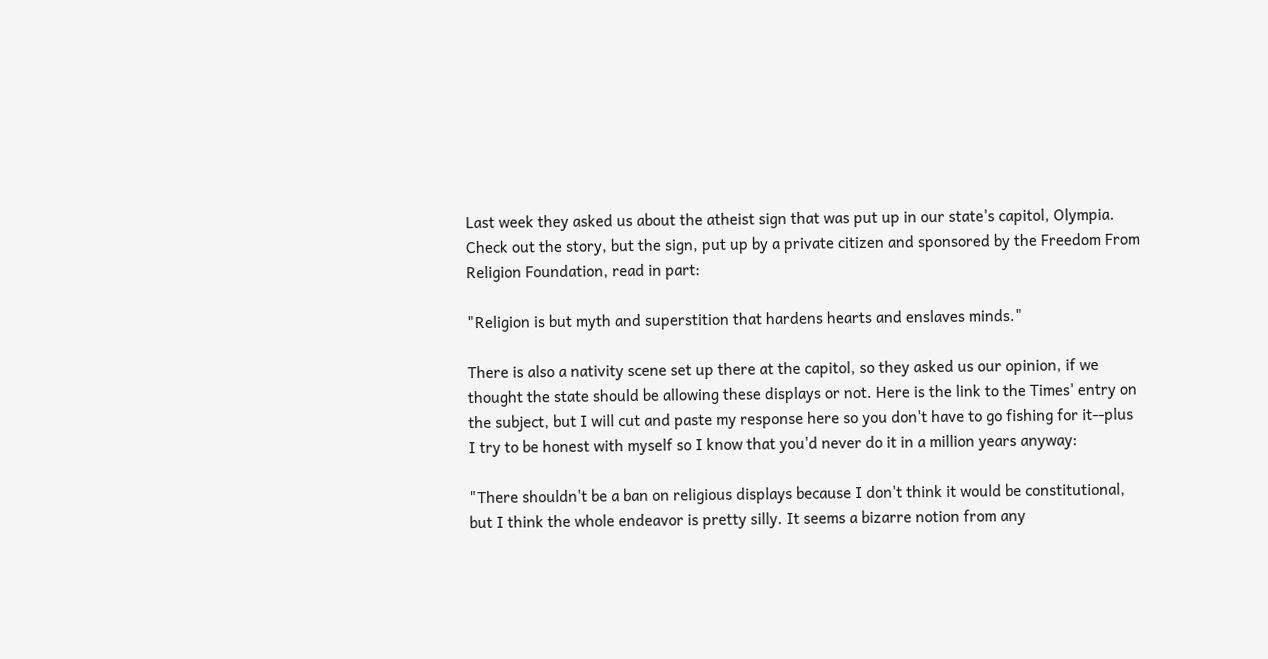Last week they asked us about the atheist sign that was put up in our state's capitol, Olympia. Check out the story, but the sign, put up by a private citizen and sponsored by the Freedom From Religion Foundation, read in part:

"Religion is but myth and superstition that hardens hearts and enslaves minds."

There is also a nativity scene set up there at the capitol, so they asked us our opinion, if we thought the state should be allowing these displays or not. Here is the link to the Times' entry on the subject, but I will cut and paste my response here so you don't have to go fishing for it--plus I try to be honest with myself so I know that you'd never do it in a million years anyway:

"There shouldn't be a ban on religious displays because I don't think it would be constitutional, but I think the whole endeavor is pretty silly. It seems a bizarre notion from any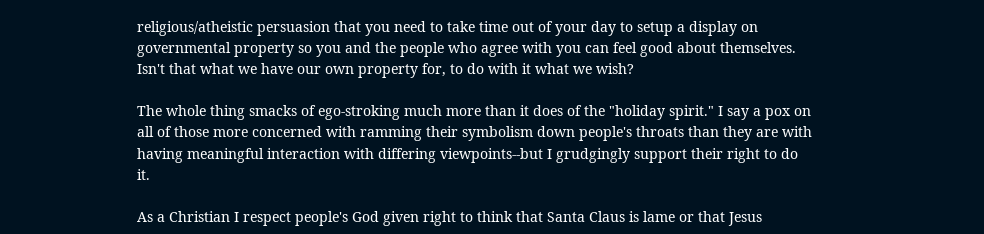religious/atheistic persuasion that you need to take time out of your day to setup a display on governmental property so you and the people who agree with you can feel good about themselves. Isn't that what we have our own property for, to do with it what we wish?

The whole thing smacks of ego-stroking much more than it does of the "holiday spirit." I say a pox on all of those more concerned with ramming their symbolism down people's throats than they are with having meaningful interaction with differing viewpoints--but I grudgingly support their right to do it.

As a Christian I respect people's God given right to think that Santa Claus is lame or that Jesus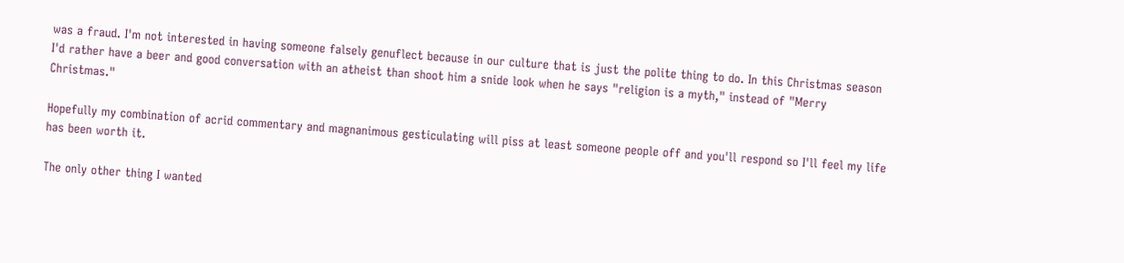was a fraud. I'm not interested in having someone falsely genuflect because in our culture that is just the polite thing to do. In this Christmas season I'd rather have a beer and good conversation with an atheist than shoot him a snide look when he says "religion is a myth," instead of "Merry Christmas."

Hopefully my combination of acrid commentary and magnanimous gesticulating will piss at least someone people off and you'll respond so I'll feel my life has been worth it.

The only other thing I wanted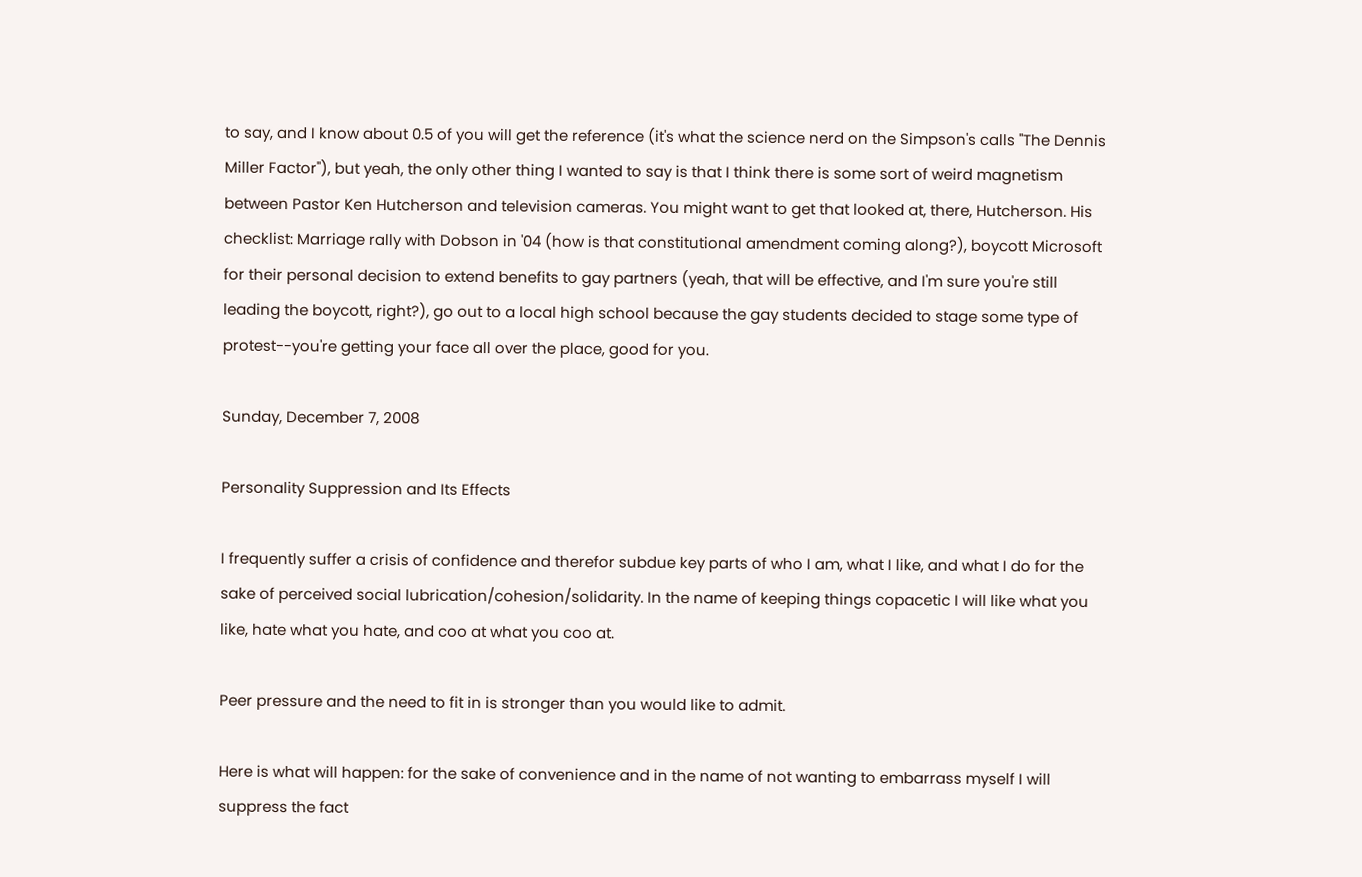to say, and I know about 0.5 of you will get the reference (it's what the science nerd on the Simpson's calls "The Dennis Miller Factor"), but yeah, the only other thing I wanted to say is that I think there is some sort of weird magnetism between Pastor Ken Hutcherson and television cameras. You might want to get that looked at, there, Hutcherson. His checklist: Marriage rally with Dobson in '04 (how is that constitutional amendment coming along?), boycott Microsoft for their personal decision to extend benefits to gay partners (yeah, that will be effective, and I'm sure you're still leading the boycott, right?), go out to a local high school because the gay students decided to stage some type of protest--you're getting your face all over the place, good for you.

Sunday, December 7, 2008

Personality Suppression and Its Effects

I frequently suffer a crisis of confidence and therefor subdue key parts of who I am, what I like, and what I do for the sake of perceived social lubrication/cohesion/solidarity. In the name of keeping things copacetic I will like what you like, hate what you hate, and coo at what you coo at.

Peer pressure and the need to fit in is stronger than you would like to admit.

Here is what will happen: for the sake of convenience and in the name of not wanting to embarrass myself I will suppress the fact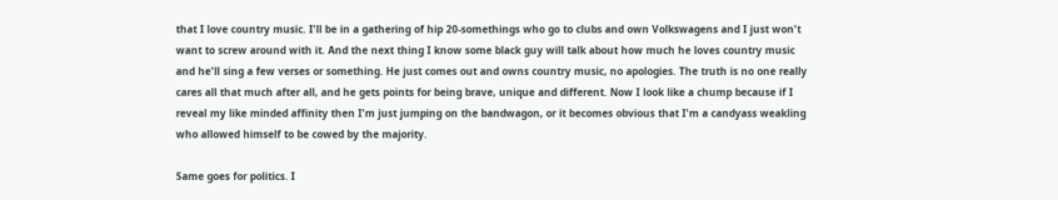that I love country music. I'll be in a gathering of hip 20-somethings who go to clubs and own Volkswagens and I just won't want to screw around with it. And the next thing I know some black guy will talk about how much he loves country music and he'll sing a few verses or something. He just comes out and owns country music, no apologies. The truth is no one really cares all that much after all, and he gets points for being brave, unique and different. Now I look like a chump because if I reveal my like minded affinity then I'm just jumping on the bandwagon, or it becomes obvious that I'm a candyass weakling who allowed himself to be cowed by the majority.

Same goes for politics. I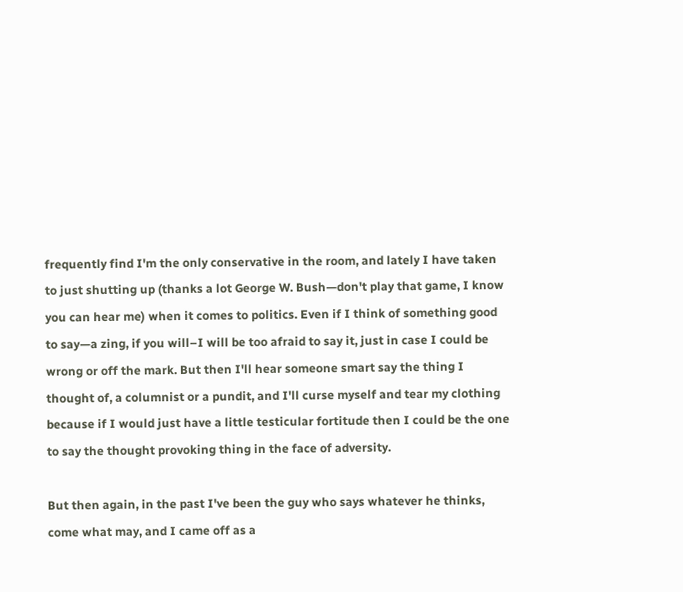frequently find I'm the only conservative in the room, and lately I have taken to just shutting up (thanks a lot George W. Bush—don't play that game, I know you can hear me) when it comes to politics. Even if I think of something good to say—a zing, if you will–I will be too afraid to say it, just in case I could be wrong or off the mark. But then I'll hear someone smart say the thing I thought of, a columnist or a pundit, and I'll curse myself and tear my clothing because if I would just have a little testicular fortitude then I could be the one to say the thought provoking thing in the face of adversity.

But then again, in the past I've been the guy who says whatever he thinks, come what may, and I came off as a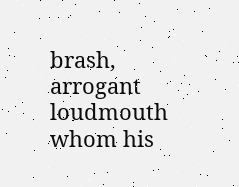brash, arrogant loudmouth whom his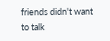friends didn't want to talk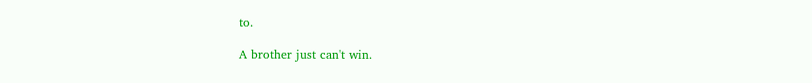to.

A brother just can't win.